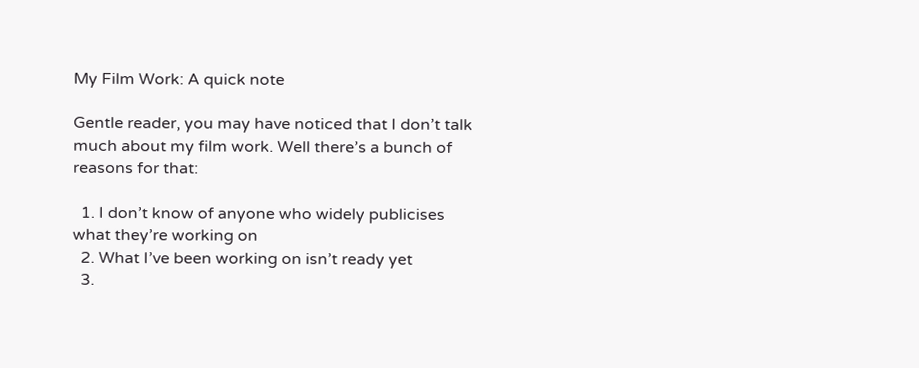My Film Work: A quick note

Gentle reader, you may have noticed that I don’t talk much about my film work. Well there’s a bunch of reasons for that:

  1. I don’t know of anyone who widely publicises what they’re working on
  2. What I’ve been working on isn’t ready yet
  3.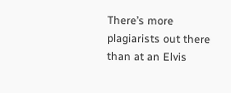There’s more plagiarists out there than at an Elvis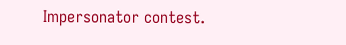Impersonator contest.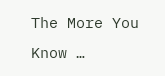The More You Know …